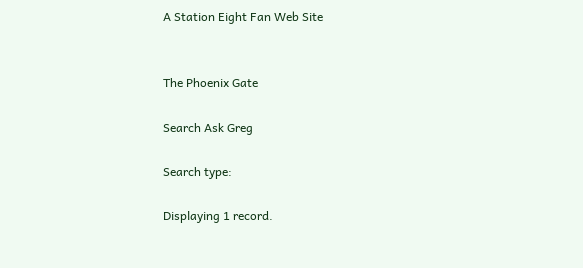A Station Eight Fan Web Site


The Phoenix Gate

Search Ask Greg

Search type:

Displaying 1 record.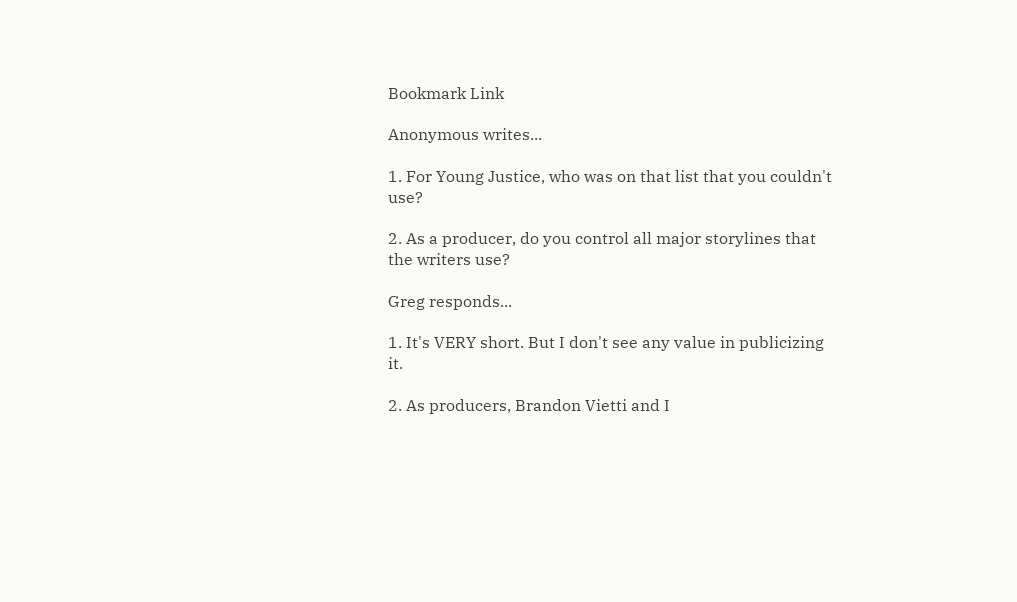Bookmark Link

Anonymous writes...

1. For Young Justice, who was on that list that you couldn't use?

2. As a producer, do you control all major storylines that the writers use?

Greg responds...

1. It's VERY short. But I don't see any value in publicizing it.

2. As producers, Brandon Vietti and I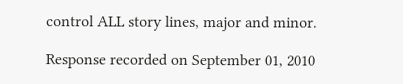control ALL story lines, major and minor.

Response recorded on September 01, 2010